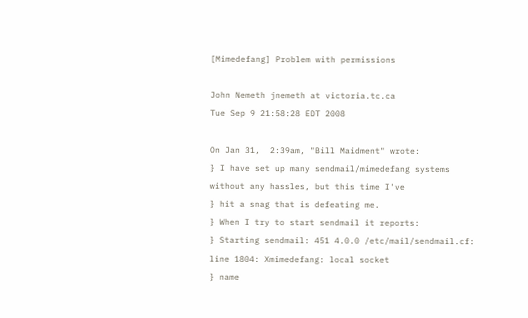[Mimedefang] Problem with permissions

John Nemeth jnemeth at victoria.tc.ca
Tue Sep 9 21:58:28 EDT 2008

On Jan 31,  2:39am, "Bill Maidment" wrote:
} I have set up many sendmail/mimedefang systems without any hassles, but this time I've
} hit a snag that is defeating me.
} When I try to start sendmail it reports:
} Starting sendmail: 451 4.0.0 /etc/mail/sendmail.cf: line 1804: Xmimedefang: local socket
} name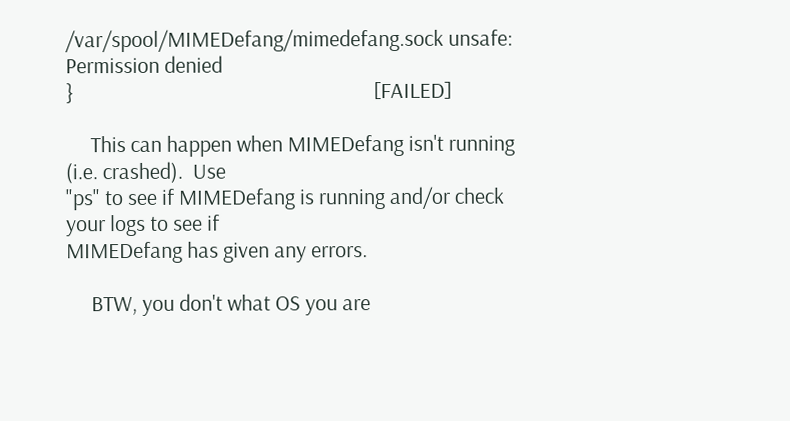/var/spool/MIMEDefang/mimedefang.sock unsafe: Permission denied
}                                                            [FAILED]

     This can happen when MIMEDefang isn't running (i.e. crashed).  Use
"ps" to see if MIMEDefang is running and/or check your logs to see if
MIMEDefang has given any errors.

     BTW, you don't what OS you are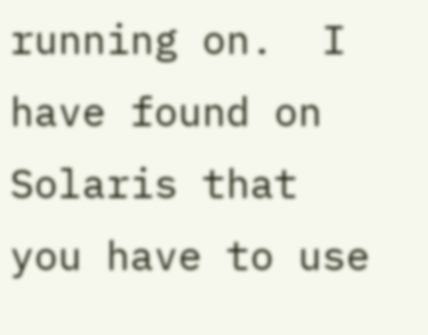running on.  I have found on
Solaris that you have to use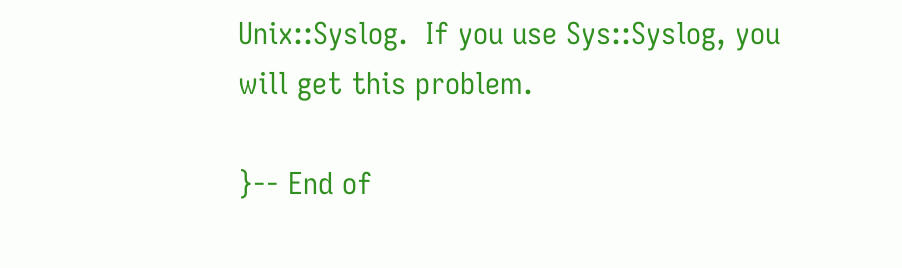Unix::Syslog.  If you use Sys::Syslog, you
will get this problem.

}-- End of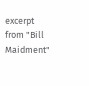excerpt from "Bill Maidment"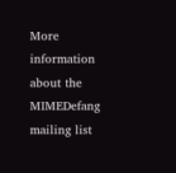More information about the MIMEDefang mailing list